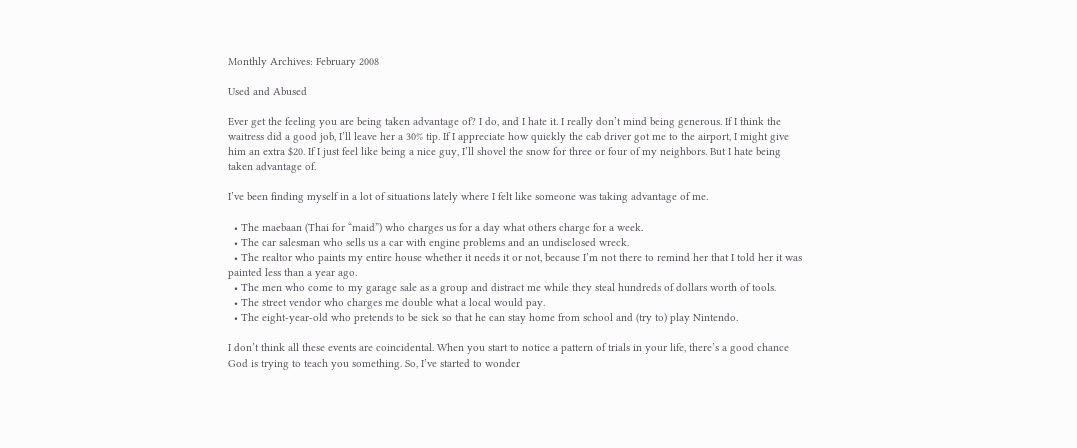Monthly Archives: February 2008

Used and Abused

Ever get the feeling you are being taken advantage of? I do, and I hate it. I really don’t mind being generous. If I think the waitress did a good job, I’ll leave her a 30% tip. If I appreciate how quickly the cab driver got me to the airport, I might give him an extra $20. If I just feel like being a nice guy, I’ll shovel the snow for three or four of my neighbors. But I hate being taken advantage of.

I’ve been finding myself in a lot of situations lately where I felt like someone was taking advantage of me.

  • The maebaan (Thai for “maid”) who charges us for a day what others charge for a week.
  • The car salesman who sells us a car with engine problems and an undisclosed wreck.
  • The realtor who paints my entire house whether it needs it or not, because I’m not there to remind her that I told her it was painted less than a year ago.
  • The men who come to my garage sale as a group and distract me while they steal hundreds of dollars worth of tools.
  • The street vendor who charges me double what a local would pay.
  • The eight-year-old who pretends to be sick so that he can stay home from school and (try to) play Nintendo.

I don’t think all these events are coincidental. When you start to notice a pattern of trials in your life, there’s a good chance God is trying to teach you something. So, I’ve started to wonder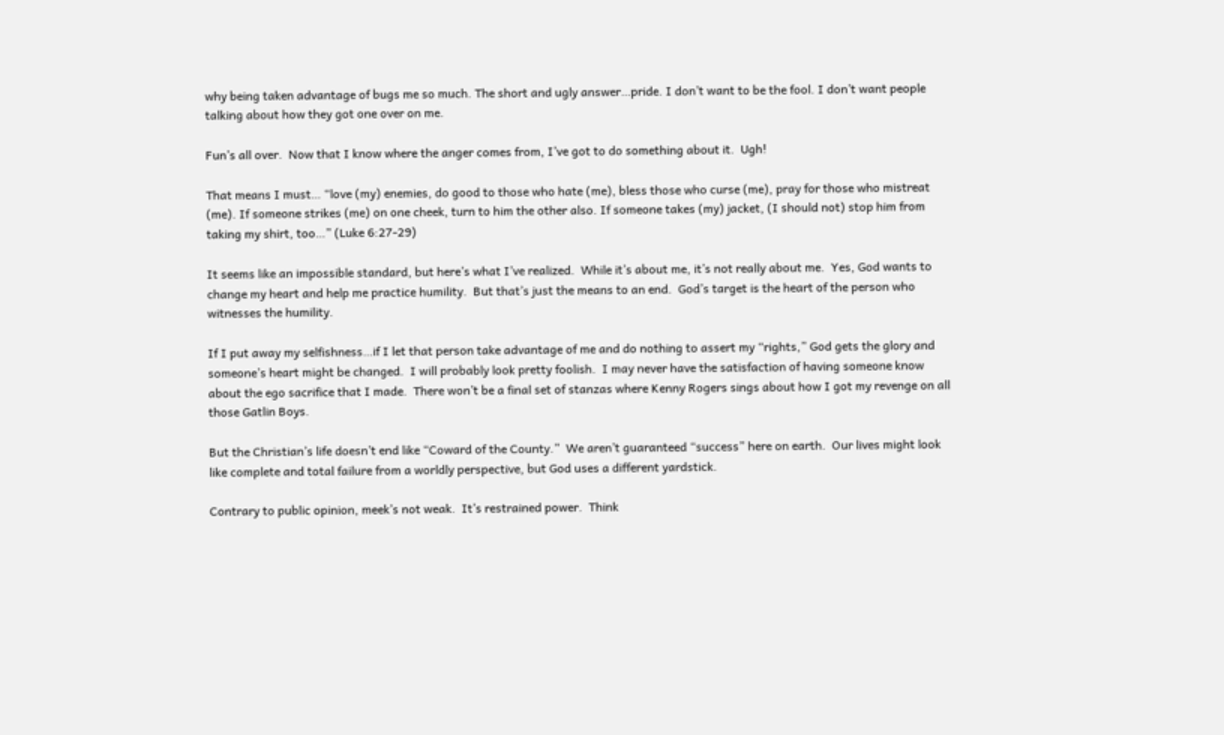why being taken advantage of bugs me so much. The short and ugly answer…pride. I don’t want to be the fool. I don’t want people talking about how they got one over on me.

Fun’s all over.  Now that I know where the anger comes from, I’ve got to do something about it.  Ugh!

That means I must… “love (my) enemies, do good to those who hate (me), bless those who curse (me), pray for those who mistreat (me). If someone strikes (me) on one cheek, turn to him the other also. If someone takes (my) jacket, (I should not) stop him from taking my shirt, too…” (Luke 6:27-29)

It seems like an impossible standard, but here’s what I’ve realized.  While it’s about me, it’s not really about me.  Yes, God wants to change my heart and help me practice humility.  But that’s just the means to an end.  God’s target is the heart of the person who witnesses the humility.

If I put away my selfishness…if I let that person take advantage of me and do nothing to assert my “rights,” God gets the glory and someone’s heart might be changed.  I will probably look pretty foolish.  I may never have the satisfaction of having someone know about the ego sacrifice that I made.  There won’t be a final set of stanzas where Kenny Rogers sings about how I got my revenge on all those Gatlin Boys.

But the Christian’s life doesn’t end like “Coward of the County.”  We aren’t guaranteed “success” here on earth.  Our lives might look like complete and total failure from a worldly perspective, but God uses a different yardstick.

Contrary to public opinion, meek’s not weak.  It’s restrained power.  Think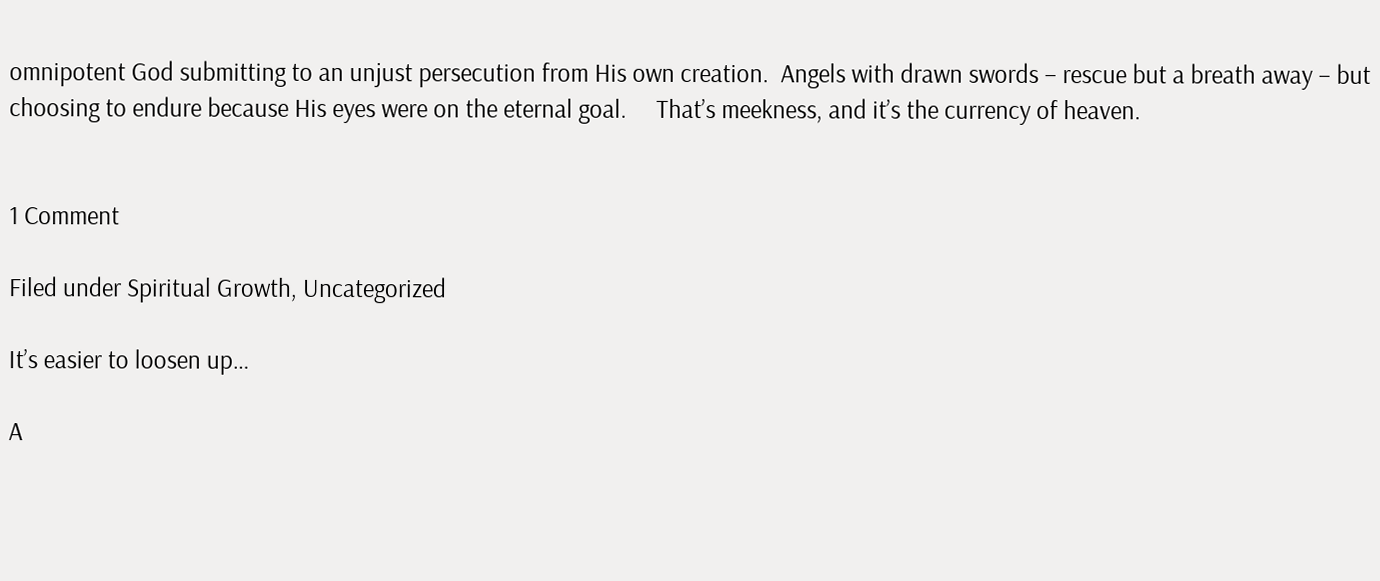omnipotent God submitting to an unjust persecution from His own creation.  Angels with drawn swords – rescue but a breath away – but choosing to endure because His eyes were on the eternal goal.     That’s meekness, and it’s the currency of heaven.


1 Comment

Filed under Spiritual Growth, Uncategorized

It’s easier to loosen up…

A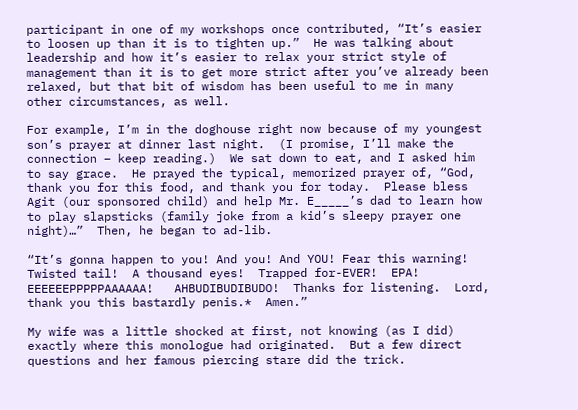participant in one of my workshops once contributed, “It’s easier to loosen up than it is to tighten up.”  He was talking about leadership and how it’s easier to relax your strict style of management than it is to get more strict after you’ve already been relaxed, but that bit of wisdom has been useful to me in many other circumstances, as well.

For example, I’m in the doghouse right now because of my youngest son’s prayer at dinner last night.  (I promise, I’ll make the connection – keep reading.)  We sat down to eat, and I asked him to say grace.  He prayed the typical, memorized prayer of, “God, thank you for this food, and thank you for today.  Please bless Agit (our sponsored child) and help Mr. E_____’s dad to learn how to play slapsticks (family joke from a kid’s sleepy prayer one night)…”  Then, he began to ad-lib.

“It’s gonna happen to you! And you! And YOU! Fear this warning!  Twisted tail!  A thousand eyes!  Trapped for-EVER!  EPA!  EEEEEEPPPPPAAAAAA!   AHBUDIBUDIBUDO!  Thanks for listening.  Lord, thank you this bastardly penis.*  Amen.”

My wife was a little shocked at first, not knowing (as I did) exactly where this monologue had originated.  But a few direct questions and her famous piercing stare did the trick.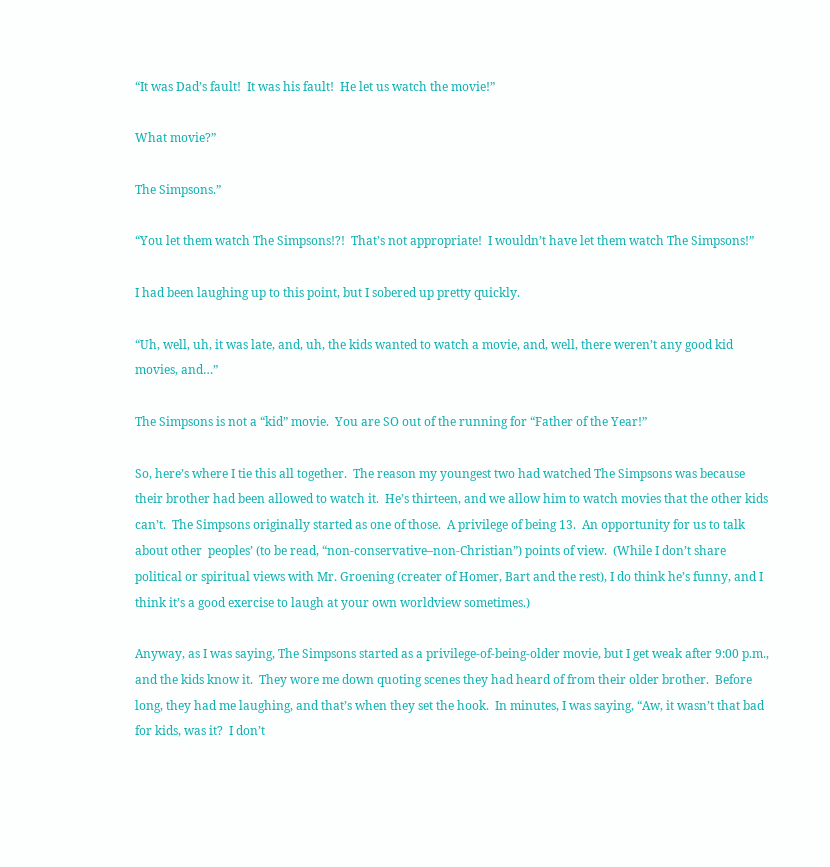“It was Dad’s fault!  It was his fault!  He let us watch the movie!”

What movie?”

The Simpsons.”

“You let them watch The Simpsons!?!  That’s not appropriate!  I wouldn’t have let them watch The Simpsons!”

I had been laughing up to this point, but I sobered up pretty quickly.

“Uh, well, uh, it was late, and, uh, the kids wanted to watch a movie, and, well, there weren’t any good kid movies, and…”

The Simpsons is not a “kid” movie.  You are SO out of the running for “Father of the Year!”

So, here’s where I tie this all together.  The reason my youngest two had watched The Simpsons was because their brother had been allowed to watch it.  He’s thirteen, and we allow him to watch movies that the other kids can’t.  The Simpsons originally started as one of those.  A privilege of being 13.  An opportunity for us to talk about other  peoples’ (to be read, “non-conservative–non-Christian”) points of view.  (While I don’t share political or spiritual views with Mr. Groening (creater of Homer, Bart and the rest), I do think he’s funny, and I think it’s a good exercise to laugh at your own worldview sometimes.)

Anyway, as I was saying, The Simpsons started as a privilege-of-being-older movie, but I get weak after 9:00 p.m., and the kids know it.  They wore me down quoting scenes they had heard of from their older brother.  Before long, they had me laughing, and that’s when they set the hook.  In minutes, I was saying, “Aw, it wasn’t that bad for kids, was it?  I don’t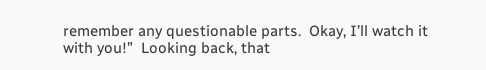remember any questionable parts.  Okay, I’ll watch it with you!”  Looking back, that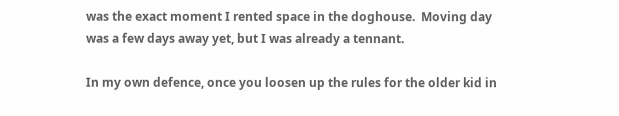was the exact moment I rented space in the doghouse.  Moving day was a few days away yet, but I was already a tennant.

In my own defence, once you loosen up the rules for the older kid in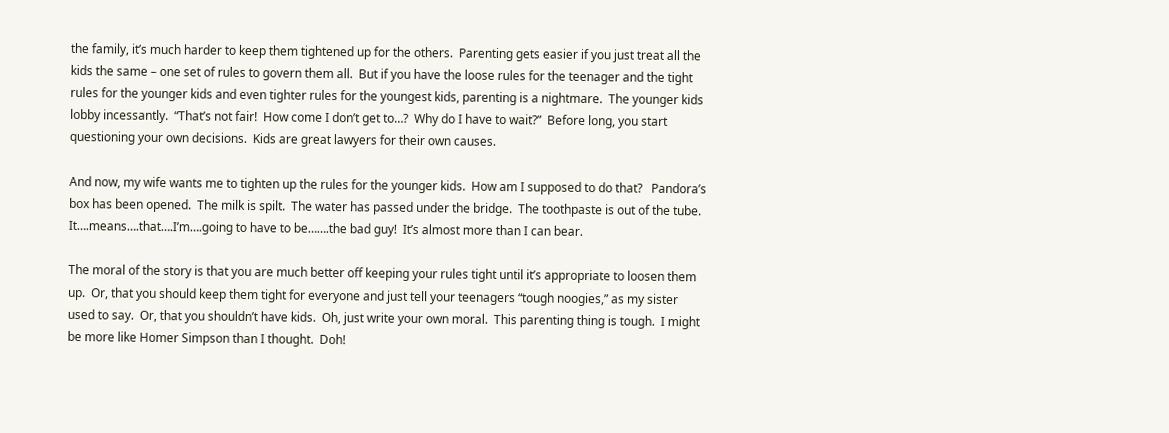the family, it’s much harder to keep them tightened up for the others.  Parenting gets easier if you just treat all the kids the same – one set of rules to govern them all.  But if you have the loose rules for the teenager and the tight rules for the younger kids and even tighter rules for the youngest kids, parenting is a nightmare.  The younger kids lobby incessantly.  “That’s not fair!  How come I don’t get to…?  Why do I have to wait?”  Before long, you start questioning your own decisions.  Kids are great lawyers for their own causes.

And now, my wife wants me to tighten up the rules for the younger kids.  How am I supposed to do that?   Pandora’s box has been opened.  The milk is spilt.  The water has passed under the bridge.  The toothpaste is out of the tube.  It….means….that….I’m….going to have to be…….the bad guy!  It’s almost more than I can bear.

The moral of the story is that you are much better off keeping your rules tight until it’s appropriate to loosen them up.  Or, that you should keep them tight for everyone and just tell your teenagers “tough noogies,” as my sister used to say.  Or, that you shouldn’t have kids.  Oh, just write your own moral.  This parenting thing is tough.  I might be more like Homer Simpson than I thought.  Doh!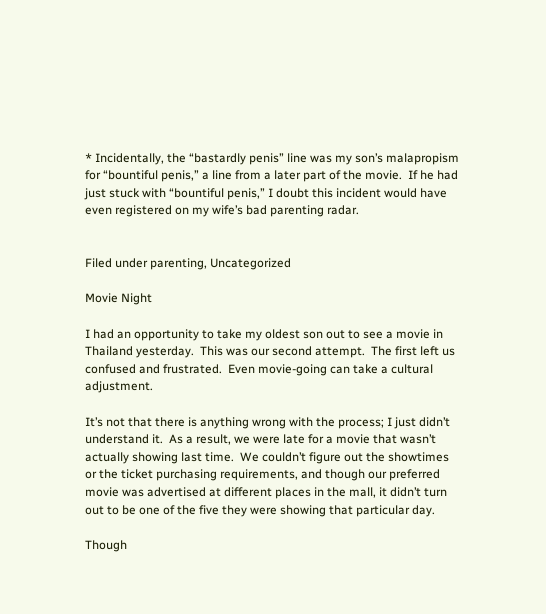* Incidentally, the “bastardly penis” line was my son’s malapropism for “bountiful penis,” a line from a later part of the movie.  If he had just stuck with “bountiful penis,” I doubt this incident would have even registered on my wife’s bad parenting radar.


Filed under parenting, Uncategorized

Movie Night

I had an opportunity to take my oldest son out to see a movie in Thailand yesterday.  This was our second attempt.  The first left us confused and frustrated.  Even movie-going can take a cultural adjustment.

It’s not that there is anything wrong with the process; I just didn’t understand it.  As a result, we were late for a movie that wasn’t actually showing last time.  We couldn’t figure out the showtimes or the ticket purchasing requirements, and though our preferred movie was advertised at different places in the mall, it didn’t turn out to be one of the five they were showing that particular day.

Though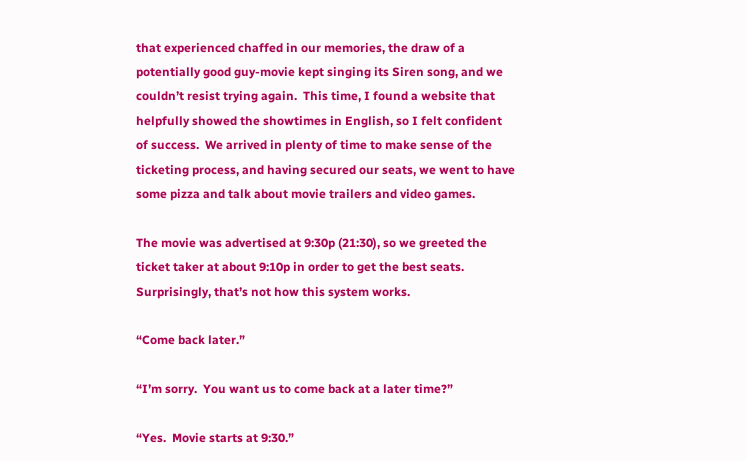that experienced chaffed in our memories, the draw of a potentially good guy-movie kept singing its Siren song, and we couldn’t resist trying again.  This time, I found a website that helpfully showed the showtimes in English, so I felt confident of success.  We arrived in plenty of time to make sense of the ticketing process, and having secured our seats, we went to have some pizza and talk about movie trailers and video games.

The movie was advertised at 9:30p (21:30), so we greeted the ticket taker at about 9:10p in order to get the best seats.  Surprisingly, that’s not how this system works.

“Come back later.”

“I’m sorry.  You want us to come back at a later time?”

“Yes.  Movie starts at 9:30.”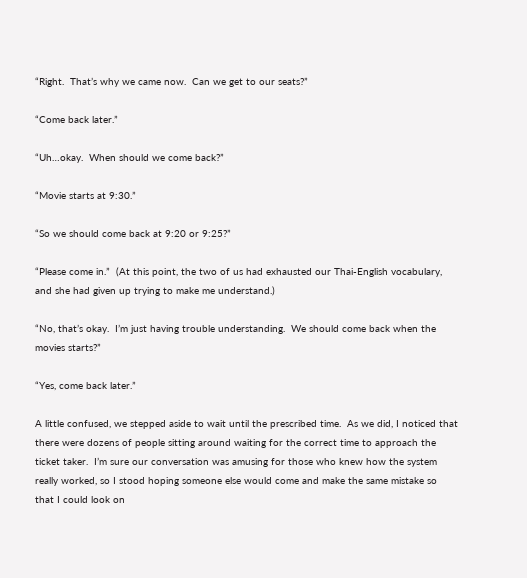“Right.  That’s why we came now.  Can we get to our seats?”

“Come back later.”

“Uh…okay.  When should we come back?”

“Movie starts at 9:30.”

“So we should come back at 9:20 or 9:25?”

“Please come in.”  (At this point, the two of us had exhausted our Thai-English vocabulary, and she had given up trying to make me understand.)

“No, that’s okay.  I’m just having trouble understanding.  We should come back when the movies starts?”

“Yes, come back later.”

A little confused, we stepped aside to wait until the prescribed time.  As we did, I noticed that there were dozens of people sitting around waiting for the correct time to approach the ticket taker.  I’m sure our conversation was amusing for those who knew how the system really worked, so I stood hoping someone else would come and make the same mistake so that I could look on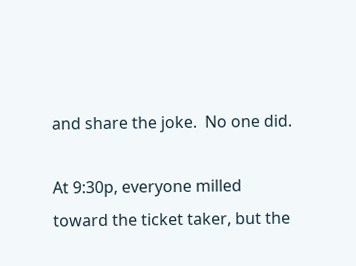and share the joke.  No one did.

At 9:30p, everyone milled toward the ticket taker, but the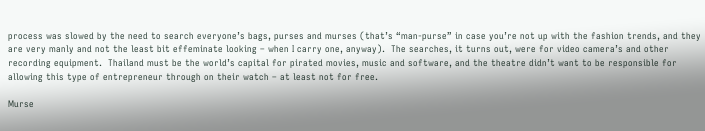process was slowed by the need to search everyone’s bags, purses and murses (that’s “man-purse” in case you’re not up with the fashion trends, and they are very manly and not the least bit effeminate looking – when I carry one, anyway).  The searches, it turns out, were for video camera’s and other recording equipment.  Thailand must be the world’s capital for pirated movies, music and software, and the theatre didn’t want to be responsible for allowing this type of entrepreneur through on their watch – at least not for free.

Murse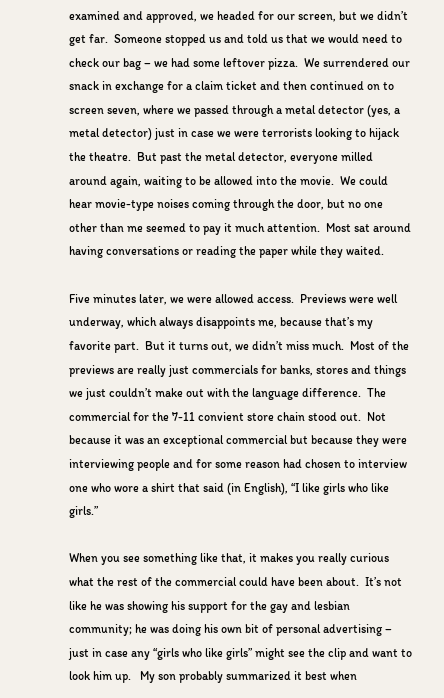examined and approved, we headed for our screen, but we didn’t get far.  Someone stopped us and told us that we would need to check our bag – we had some leftover pizza.  We surrendered our snack in exchange for a claim ticket and then continued on to screen seven, where we passed through a metal detector (yes, a metal detector) just in case we were terrorists looking to hijack the theatre.  But past the metal detector, everyone milled around again, waiting to be allowed into the movie.  We could hear movie-type noises coming through the door, but no one other than me seemed to pay it much attention.  Most sat around having conversations or reading the paper while they waited.

Five minutes later, we were allowed access.  Previews were well underway, which always disappoints me, because that’s my favorite part.  But it turns out, we didn’t miss much.  Most of the previews are really just commercials for banks, stores and things we just couldn’t make out with the language difference.  The commercial for the 7-11 convient store chain stood out.  Not because it was an exceptional commercial but because they were interviewing people and for some reason had chosen to interview one who wore a shirt that said (in English), “I like girls who like girls.”

When you see something like that, it makes you really curious what the rest of the commercial could have been about.  It’s not like he was showing his support for the gay and lesbian community; he was doing his own bit of personal advertising – just in case any “girls who like girls” might see the clip and want to look him up.   My son probably summarized it best when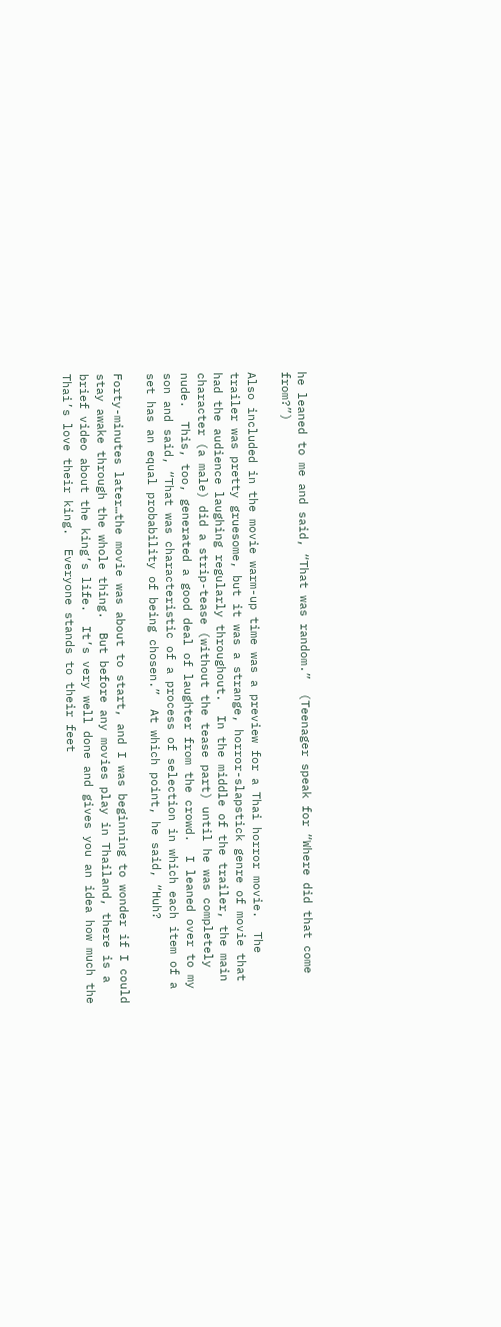he leaned to me and said, “That was random.”  (Teenager speak for “Where did that come from?”)

Also included in the movie warm-up time was a preview for a Thai horror movie.  The trailer was pretty gruesome, but it was a strange, horror-slapstick genre of movie that had the audience laughing regularly throughout.  In the middle of the trailer, the main character (a male) did a strip-tease (without the tease part) until he was completely nude.  This, too, generated a good deal of laughter from the crowd.  I leaned over to my son and said, “That was characteristic of a process of selection in which each item of a set has an equal probability of being chosen.”  At which point, he said, “Huh?

Forty-minutes later…the movie was about to start, and I was beginning to wonder if I could stay awake through the whole thing.  But before any movies play in Thailand, there is a brief video about the king’s life.  It’s very well done and gives you an idea how much the Thai’s love their king.  Everyone stands to their feet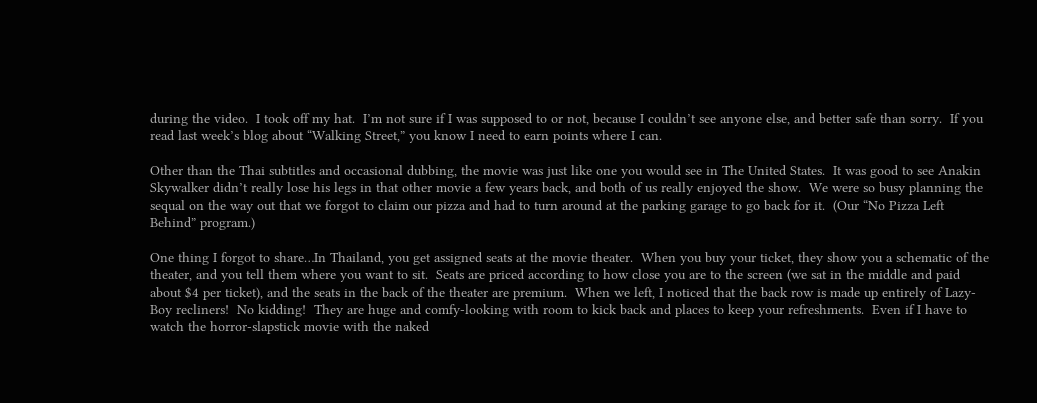during the video.  I took off my hat.  I’m not sure if I was supposed to or not, because I couldn’t see anyone else, and better safe than sorry.  If you read last week’s blog about “Walking Street,” you know I need to earn points where I can.

Other than the Thai subtitles and occasional dubbing, the movie was just like one you would see in The United States.  It was good to see Anakin Skywalker didn’t really lose his legs in that other movie a few years back, and both of us really enjoyed the show.  We were so busy planning the sequal on the way out that we forgot to claim our pizza and had to turn around at the parking garage to go back for it.  (Our “No Pizza Left Behind” program.)

One thing I forgot to share…In Thailand, you get assigned seats at the movie theater.  When you buy your ticket, they show you a schematic of the theater, and you tell them where you want to sit.  Seats are priced according to how close you are to the screen (we sat in the middle and paid about $4 per ticket), and the seats in the back of the theater are premium.  When we left, I noticed that the back row is made up entirely of Lazy-Boy recliners!  No kidding!  They are huge and comfy-looking with room to kick back and places to keep your refreshments.  Even if I have to watch the horror-slapstick movie with the naked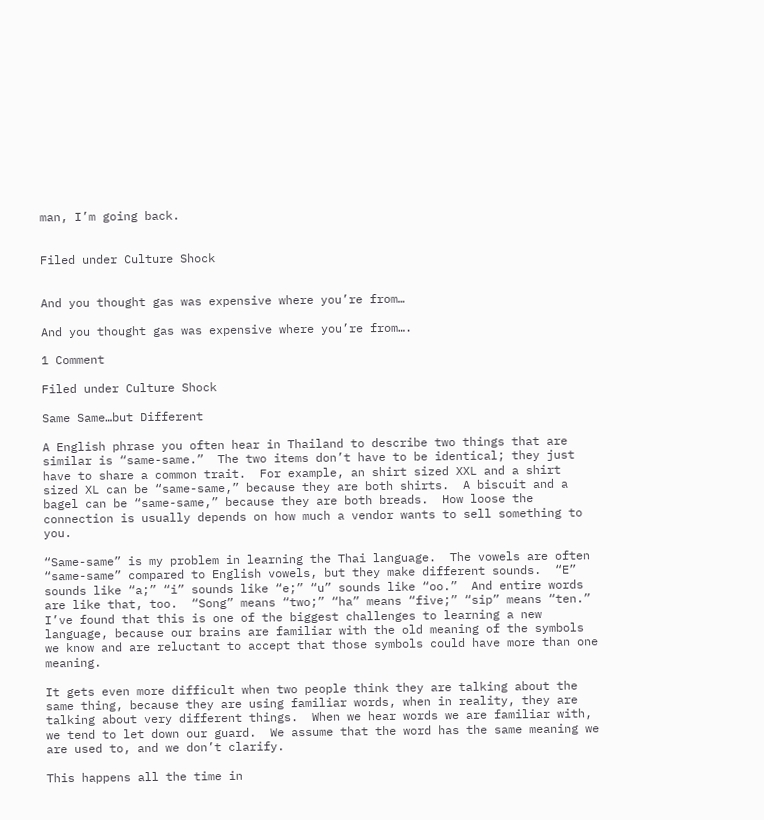man, I’m going back.


Filed under Culture Shock


And you thought gas was expensive where you’re from…

And you thought gas was expensive where you’re from….

1 Comment

Filed under Culture Shock

Same Same…but Different

A English phrase you often hear in Thailand to describe two things that are similar is “same-same.”  The two items don’t have to be identical; they just have to share a common trait.  For example, an shirt sized XXL and a shirt sized XL can be “same-same,” because they are both shirts.  A biscuit and a bagel can be “same-same,” because they are both breads.  How loose the connection is usually depends on how much a vendor wants to sell something to you.

“Same-same” is my problem in learning the Thai language.  The vowels are often “same-same” compared to English vowels, but they make different sounds.  “E” sounds like “a;” “i” sounds like “e;” “u” sounds like “oo.”  And entire words are like that, too.  “Song” means “two;” “ha” means “five;” “sip” means “ten.” I’ve found that this is one of the biggest challenges to learning a new language, because our brains are familiar with the old meaning of the symbols we know and are reluctant to accept that those symbols could have more than one meaning.

It gets even more difficult when two people think they are talking about the same thing, because they are using familiar words, when in reality, they are talking about very different things.  When we hear words we are familiar with, we tend to let down our guard.  We assume that the word has the same meaning we are used to, and we don’t clarify.

This happens all the time in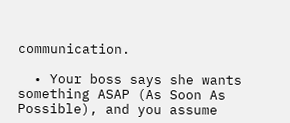communication.

  • Your boss says she wants something ASAP (As Soon As Possible), and you assume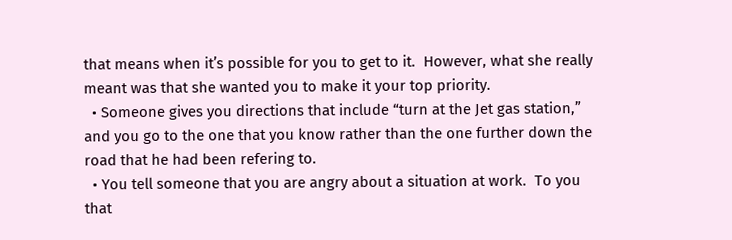that means when it’s possible for you to get to it.  However, what she really meant was that she wanted you to make it your top priority.
  • Someone gives you directions that include “turn at the Jet gas station,” and you go to the one that you know rather than the one further down the road that he had been refering to.
  • You tell someone that you are angry about a situation at work.  To you that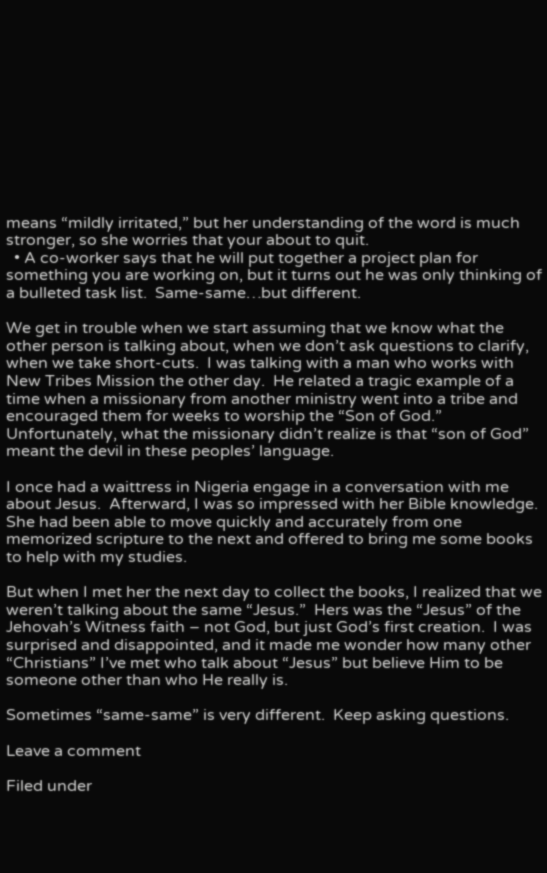means “mildly irritated,” but her understanding of the word is much stronger, so she worries that your about to quit.
  • A co-worker says that he will put together a project plan for something you are working on, but it turns out he was only thinking of a bulleted task list.  Same-same…but different.

We get in trouble when we start assuming that we know what the other person is talking about, when we don’t ask questions to clarify, when we take short-cuts.  I was talking with a man who works with New Tribes Mission the other day.  He related a tragic example of a time when a missionary from another ministry went into a tribe and encouraged them for weeks to worship the “Son of God.”  Unfortunately, what the missionary didn’t realize is that “son of God” meant the devil in these peoples’ language.

I once had a waittress in Nigeria engage in a conversation with me about Jesus.  Afterward, I was so impressed with her Bible knowledge.  She had been able to move quickly and accurately from one memorized scripture to the next and offered to bring me some books to help with my studies.

But when I met her the next day to collect the books, I realized that we weren’t talking about the same “Jesus.”  Hers was the “Jesus” of the Jehovah’s Witness faith – not God, but just God’s first creation.  I was surprised and disappointed, and it made me wonder how many other “Christians” I’ve met who talk about “Jesus” but believe Him to be someone other than who He really is.

Sometimes “same-same” is very different.  Keep asking questions.

Leave a comment

Filed under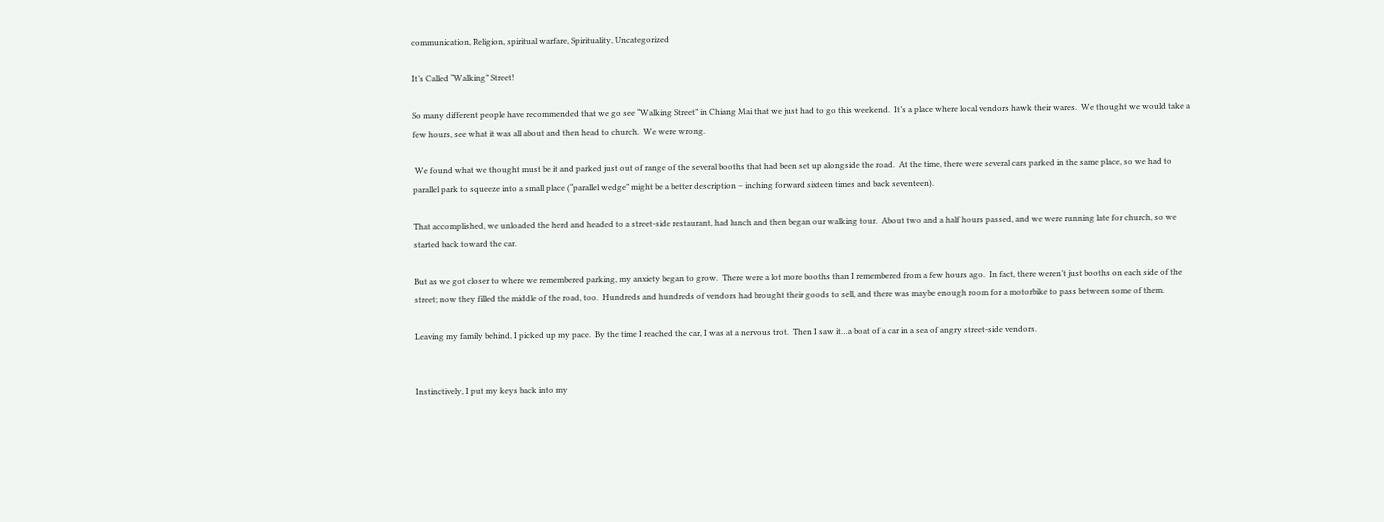communication, Religion, spiritual warfare, Spirituality, Uncategorized

It’s Called “Walking” Street!

So many different people have recommended that we go see “Walking Street” in Chiang Mai that we just had to go this weekend.  It’s a place where local vendors hawk their wares.  We thought we would take a few hours, see what it was all about and then head to church.  We were wrong.

 We found what we thought must be it and parked just out of range of the several booths that had been set up alongside the road.  At the time, there were several cars parked in the same place, so we had to parallel park to squeeze into a small place (“parallel wedge” might be a better description – inching forward sixteen times and back seventeen).

That accomplished, we unloaded the herd and headed to a street-side restaurant, had lunch and then began our walking tour.  About two and a half hours passed, and we were running late for church, so we started back toward the car.

But as we got closer to where we remembered parking, my anxiety began to grow.  There were a lot more booths than I remembered from a few hours ago.  In fact, there weren’t just booths on each side of the street; now they filled the middle of the road, too.  Hundreds and hundreds of vendors had brought their goods to sell, and there was maybe enough room for a motorbike to pass between some of them.

Leaving my family behind, I picked up my pace.  By the time I reached the car, I was at a nervous trot.  Then I saw it…a boat of a car in a sea of angry street-side vendors.


Instinctively, I put my keys back into my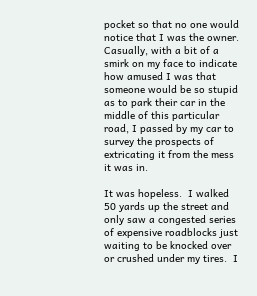pocket so that no one would notice that I was the owner.  Casually, with a bit of a smirk on my face to indicate how amused I was that someone would be so stupid as to park their car in the middle of this particular road, I passed by my car to survey the prospects of extricating it from the mess it was in.

It was hopeless.  I walked 50 yards up the street and only saw a congested series of expensive roadblocks just waiting to be knocked over or crushed under my tires.  I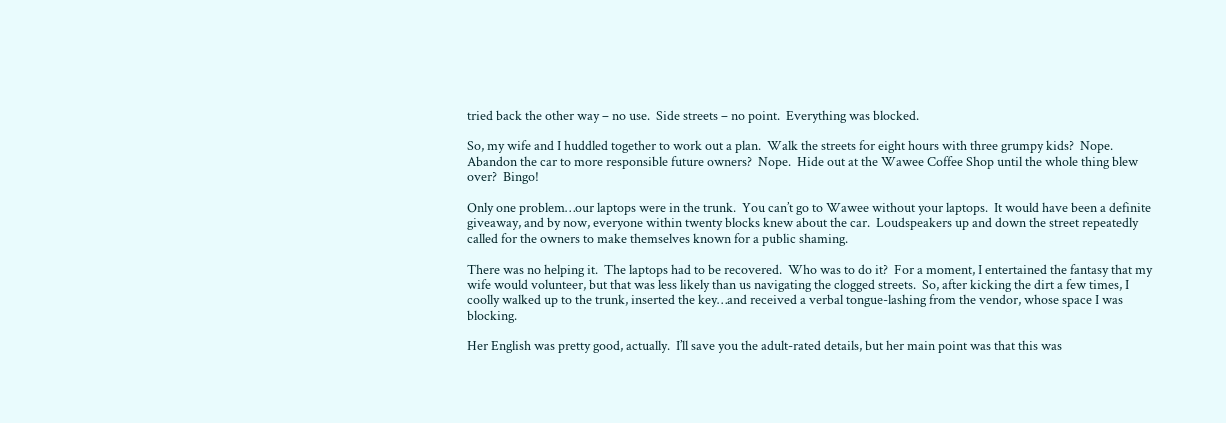tried back the other way – no use.  Side streets – no point.  Everything was blocked.

So, my wife and I huddled together to work out a plan.  Walk the streets for eight hours with three grumpy kids?  Nope.  Abandon the car to more responsible future owners?  Nope.  Hide out at the Wawee Coffee Shop until the whole thing blew over?  Bingo!

Only one problem…our laptops were in the trunk.  You can’t go to Wawee without your laptops.  It would have been a definite giveaway, and by now, everyone within twenty blocks knew about the car.  Loudspeakers up and down the street repeatedly called for the owners to make themselves known for a public shaming.

There was no helping it.  The laptops had to be recovered.  Who was to do it?  For a moment, I entertained the fantasy that my wife would volunteer, but that was less likely than us navigating the clogged streets.  So, after kicking the dirt a few times, I coolly walked up to the trunk, inserted the key…and received a verbal tongue-lashing from the vendor, whose space I was blocking.

Her English was pretty good, actually.  I’ll save you the adult-rated details, but her main point was that this was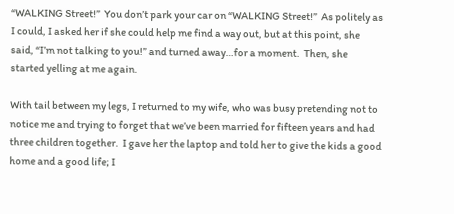“WALKING Street!”  You don’t park your car on “WALKING Street!”  As politely as I could, I asked her if she could help me find a way out, but at this point, she said, “I’m not talking to you!” and turned away…for a moment.  Then, she started yelling at me again.

With tail between my legs, I returned to my wife, who was busy pretending not to notice me and trying to forget that we’ve been married for fifteen years and had three children together.  I gave her the laptop and told her to give the kids a good home and a good life; I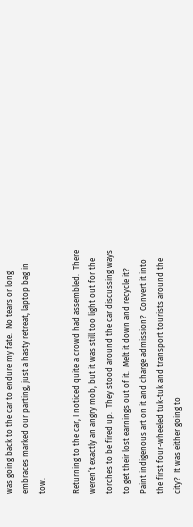was going back to the car to endure my fate.  No tears or long embraces marked our parting, just a hasty retreat, laptop bag in tow.

Returning to the car, I noticed quite a crowd had assembled.  There weren’t exactly an angry mob, but it was still too light out for the torches to be fired up.  They stood around the car discussing ways to get their lost earnings out of it.  Melt it down and recycle it?  Paint indigenous art on it and charge admission?  Convert it into the first four-wheeled tuk-tuk and transport tourists around the city?  It was either going to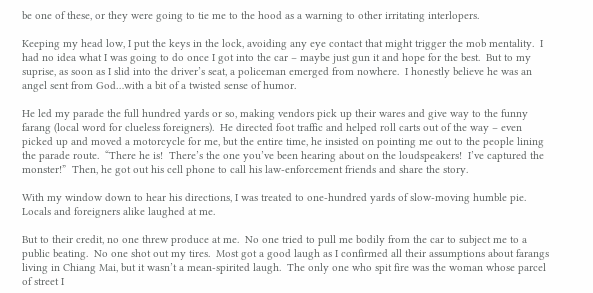be one of these, or they were going to tie me to the hood as a warning to other irritating interlopers.

Keeping my head low, I put the keys in the lock, avoiding any eye contact that might trigger the mob mentality.  I had no idea what I was going to do once I got into the car – maybe just gun it and hope for the best.  But to my suprise, as soon as I slid into the driver’s seat, a policeman emerged from nowhere.  I honestly believe he was an angel sent from God…with a bit of a twisted sense of humor.

He led my parade the full hundred yards or so, making vendors pick up their wares and give way to the funny farang (local word for clueless foreigners).  He directed foot traffic and helped roll carts out of the way – even picked up and moved a motorcycle for me, but the entire time, he insisted on pointing me out to the people lining the parade route.  “There he is!  There’s the one you’ve been hearing about on the loudspeakers!  I’ve captured the monster!”  Then, he got out his cell phone to call his law-enforcement friends and share the story.

With my window down to hear his directions, I was treated to one-hundred yards of slow-moving humble pie.  Locals and foreigners alike laughed at me.

But to their credit, no one threw produce at me.  No one tried to pull me bodily from the car to subject me to a public beating.  No one shot out my tires.  Most got a good laugh as I confirmed all their assumptions about farangs living in Chiang Mai, but it wasn’t a mean-spirited laugh.  The only one who spit fire was the woman whose parcel of street I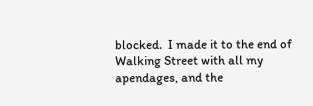blocked.  I made it to the end of Walking Street with all my apendages, and the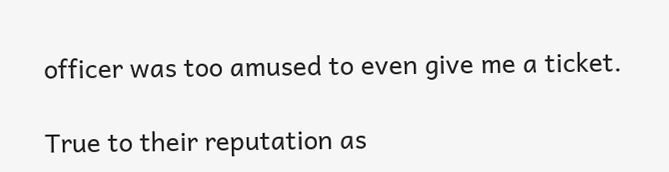officer was too amused to even give me a ticket.

True to their reputation as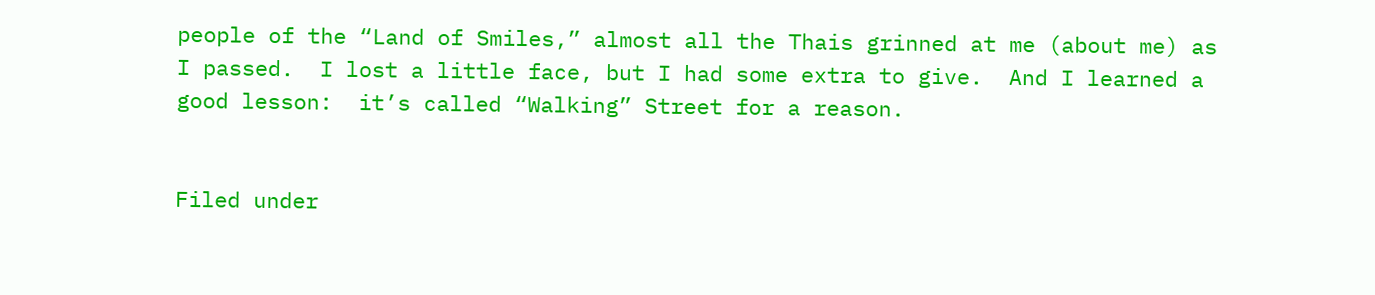people of the “Land of Smiles,” almost all the Thais grinned at me (about me) as I passed.  I lost a little face, but I had some extra to give.  And I learned a good lesson:  it’s called “Walking” Street for a reason.


Filed under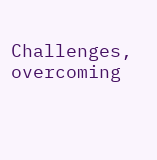Challenges, overcoming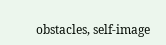obstacles, self-image